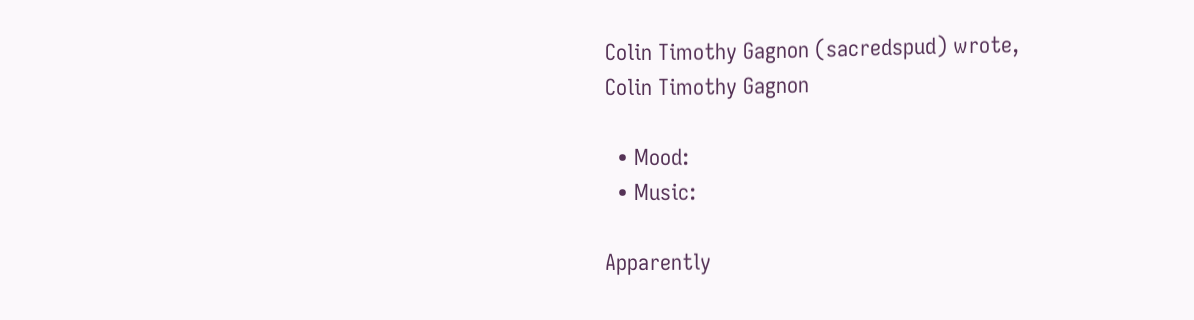Colin Timothy Gagnon (sacredspud) wrote,
Colin Timothy Gagnon

  • Mood:
  • Music:

Apparently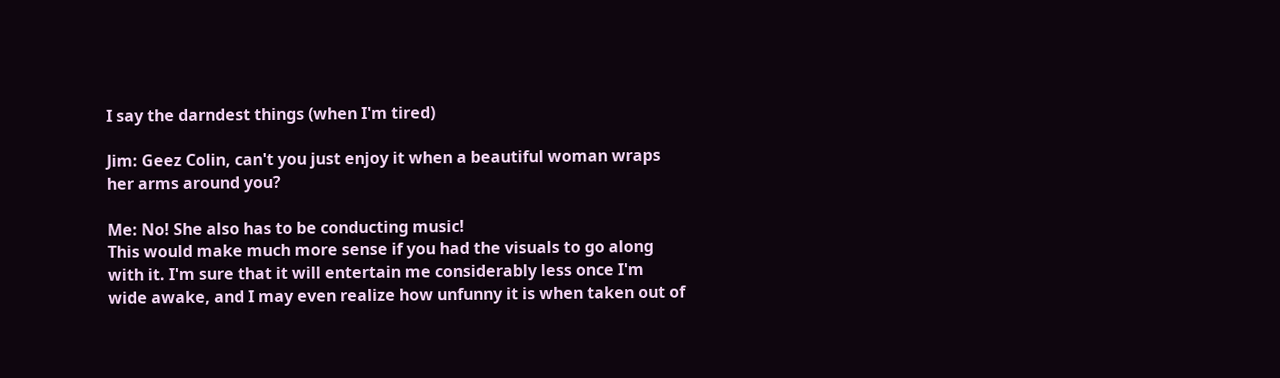I say the darndest things (when I'm tired)

Jim: Geez Colin, can't you just enjoy it when a beautiful woman wraps her arms around you?

Me: No! She also has to be conducting music!
This would make much more sense if you had the visuals to go along with it. I'm sure that it will entertain me considerably less once I'm wide awake, and I may even realize how unfunny it is when taken out of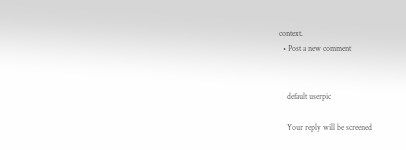context.
  • Post a new comment


    default userpic

    Your reply will be screened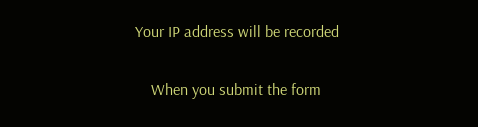Your IP address will be recorded

    When you submit the form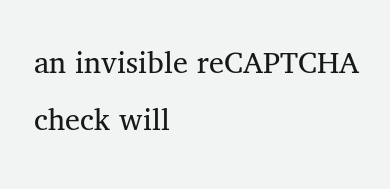an invisible reCAPTCHA check will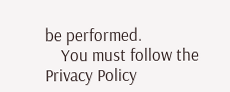be performed.
    You must follow the Privacy Policy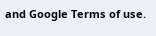and Google Terms of use.